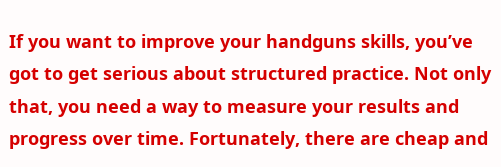If you want to improve your handguns skills, you’ve got to get serious about structured practice. Not only that, you need a way to measure your results and progress over time. Fortunately, there are cheap and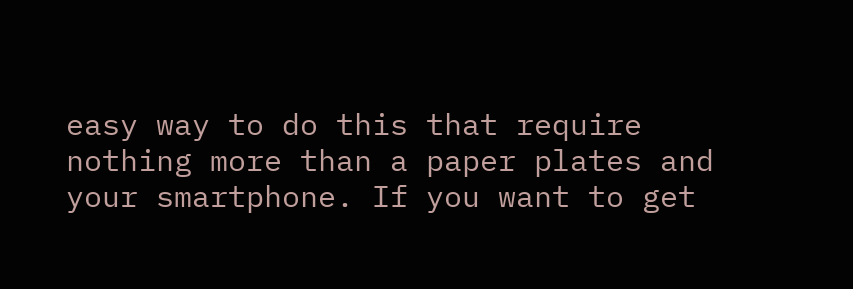easy way to do this that require nothing more than a paper plates and your smartphone. If you want to get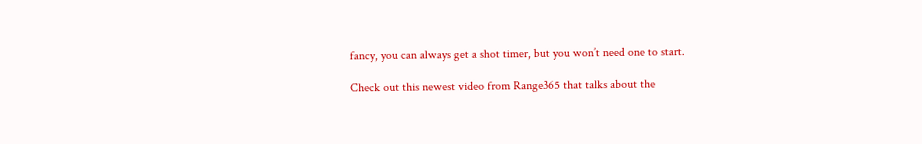fancy, you can always get a shot timer, but you won’t need one to start.

Check out this newest video from Range365 that talks about the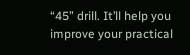“45” drill. It’ll help you improve your practical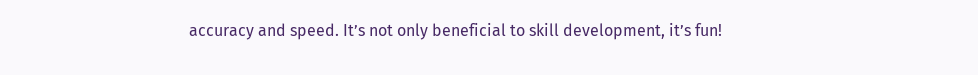accuracy and speed. It’s not only beneficial to skill development, it’s fun!